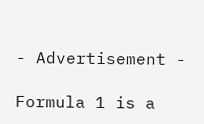- Advertisement -

Formula 1 is a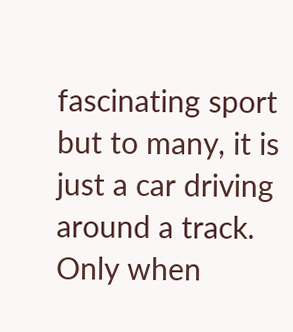fascinating sport but to many, it is just a car driving around a track. Only when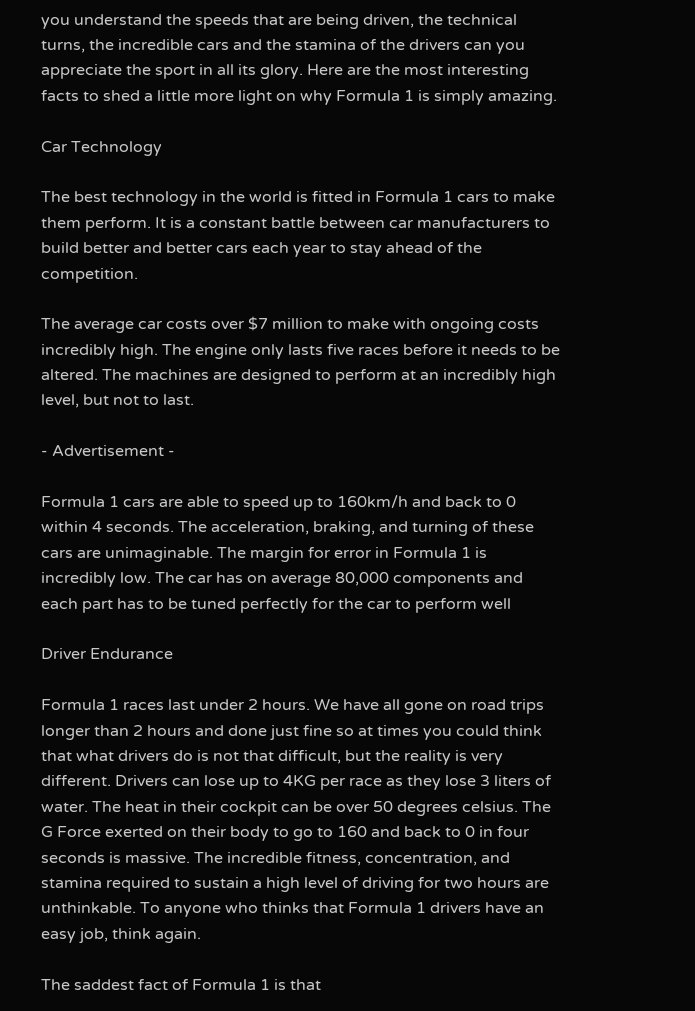you understand the speeds that are being driven, the technical turns, the incredible cars and the stamina of the drivers can you appreciate the sport in all its glory. Here are the most interesting facts to shed a little more light on why Formula 1 is simply amazing.

Car Technology

The best technology in the world is fitted in Formula 1 cars to make them perform. It is a constant battle between car manufacturers to build better and better cars each year to stay ahead of the competition.

The average car costs over $7 million to make with ongoing costs incredibly high. The engine only lasts five races before it needs to be altered. The machines are designed to perform at an incredibly high level, but not to last.

- Advertisement -

Formula 1 cars are able to speed up to 160km/h and back to 0 within 4 seconds. The acceleration, braking, and turning of these cars are unimaginable. The margin for error in Formula 1 is incredibly low. The car has on average 80,000 components and each part has to be tuned perfectly for the car to perform well

Driver Endurance

Formula 1 races last under 2 hours. We have all gone on road trips longer than 2 hours and done just fine so at times you could think that what drivers do is not that difficult, but the reality is very different. Drivers can lose up to 4KG per race as they lose 3 liters of water. The heat in their cockpit can be over 50 degrees celsius. The G Force exerted on their body to go to 160 and back to 0 in four seconds is massive. The incredible fitness, concentration, and stamina required to sustain a high level of driving for two hours are unthinkable. To anyone who thinks that Formula 1 drivers have an easy job, think again.

The saddest fact of Formula 1 is that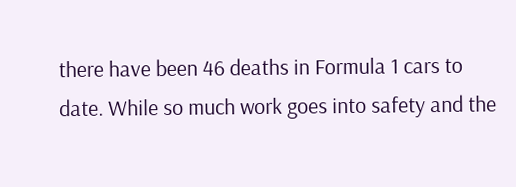there have been 46 deaths in Formula 1 cars to date. While so much work goes into safety and the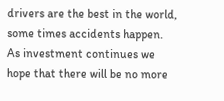drivers are the best in the world, some times accidents happen. As investment continues we hope that there will be no more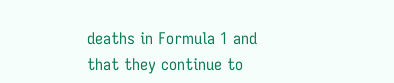deaths in Formula 1 and that they continue to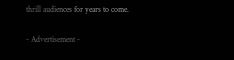thrill audiences for years to come.

- Advertisement -